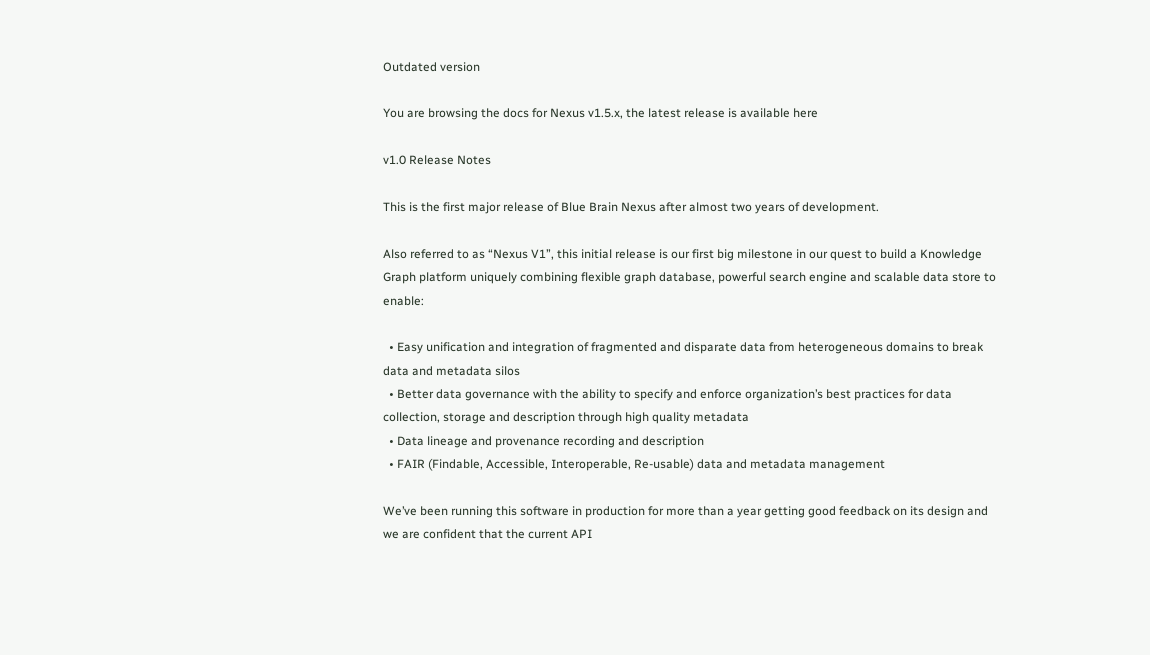Outdated version

You are browsing the docs for Nexus v1.5.x, the latest release is available here

v1.0 Release Notes

This is the first major release of Blue Brain Nexus after almost two years of development.

Also referred to as “Nexus V1”, this initial release is our first big milestone in our quest to build a Knowledge Graph platform uniquely combining flexible graph database, powerful search engine and scalable data store to enable:

  • Easy unification and integration of fragmented and disparate data from heterogeneous domains to break data and metadata silos
  • Better data governance with the ability to specify and enforce organization’s best practices for data collection, storage and description through high quality metadata
  • Data lineage and provenance recording and description
  • FAIR (Findable, Accessible, Interoperable, Re-usable) data and metadata management

We’ve been running this software in production for more than a year getting good feedback on its design and we are confident that the current API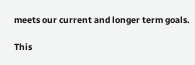meets our current and longer term goals.

This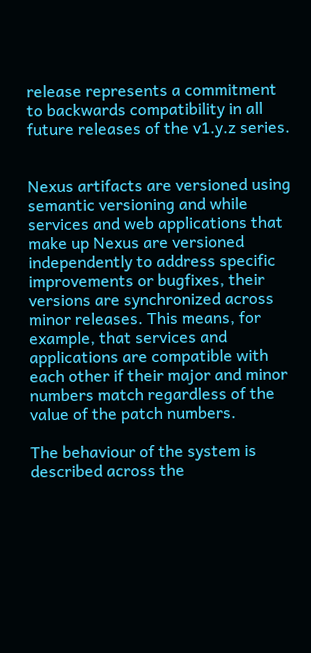release represents a commitment to backwards compatibility in all future releases of the v1.y.z series.


Nexus artifacts are versioned using semantic versioning and while services and web applications that make up Nexus are versioned independently to address specific improvements or bugfixes, their versions are synchronized across minor releases. This means, for example, that services and applications are compatible with each other if their major and minor numbers match regardless of the value of the patch numbers.

The behaviour of the system is described across the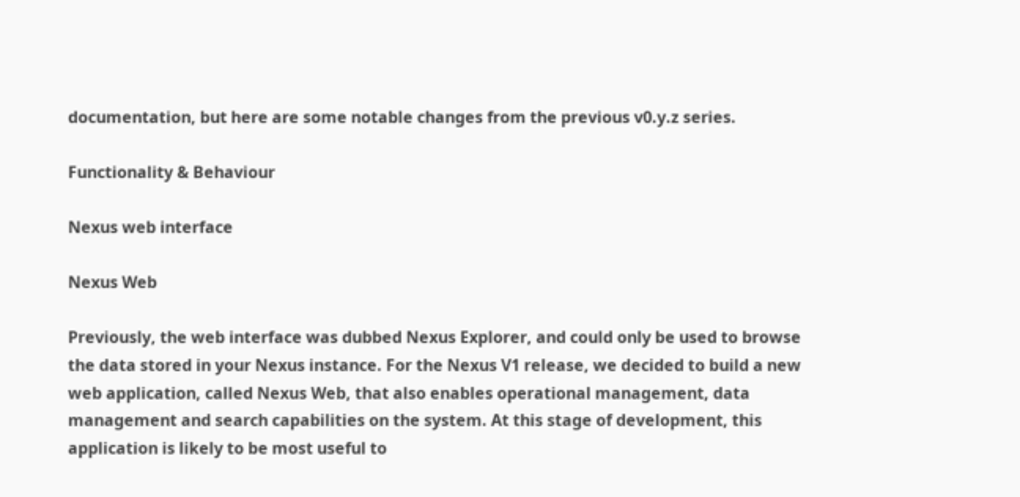documentation, but here are some notable changes from the previous v0.y.z series.

Functionality & Behaviour

Nexus web interface

Nexus Web

Previously, the web interface was dubbed Nexus Explorer, and could only be used to browse the data stored in your Nexus instance. For the Nexus V1 release, we decided to build a new web application, called Nexus Web, that also enables operational management, data management and search capabilities on the system. At this stage of development, this application is likely to be most useful to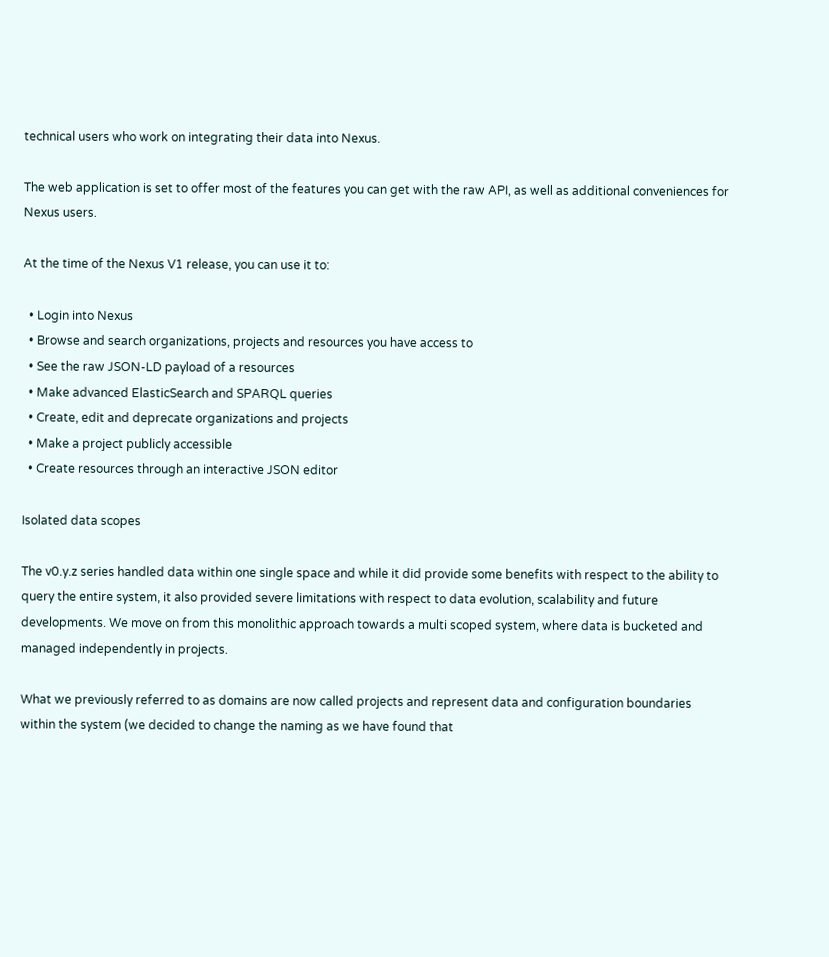technical users who work on integrating their data into Nexus.

The web application is set to offer most of the features you can get with the raw API, as well as additional conveniences for Nexus users.

At the time of the Nexus V1 release, you can use it to:

  • Login into Nexus
  • Browse and search organizations, projects and resources you have access to
  • See the raw JSON-LD payload of a resources
  • Make advanced ElasticSearch and SPARQL queries
  • Create, edit and deprecate organizations and projects
  • Make a project publicly accessible
  • Create resources through an interactive JSON editor

Isolated data scopes

The v0.y.z series handled data within one single space and while it did provide some benefits with respect to the ability to query the entire system, it also provided severe limitations with respect to data evolution, scalability and future developments. We move on from this monolithic approach towards a multi scoped system, where data is bucketed and managed independently in projects.

What we previously referred to as domains are now called projects and represent data and configuration boundaries within the system (we decided to change the naming as we have found that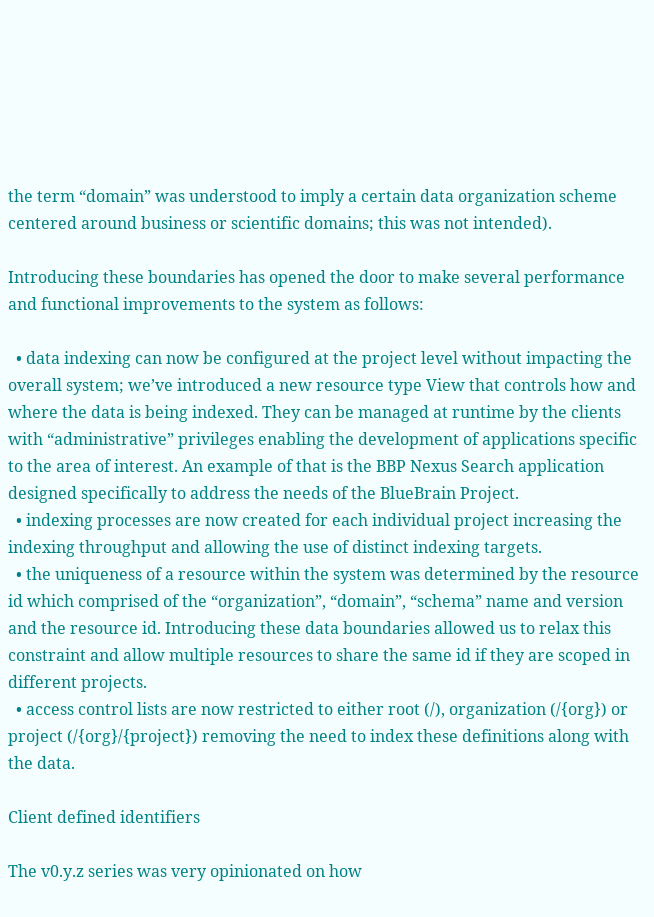the term “domain” was understood to imply a certain data organization scheme centered around business or scientific domains; this was not intended).

Introducing these boundaries has opened the door to make several performance and functional improvements to the system as follows:

  • data indexing can now be configured at the project level without impacting the overall system; we’ve introduced a new resource type View that controls how and where the data is being indexed. They can be managed at runtime by the clients with “administrative” privileges enabling the development of applications specific to the area of interest. An example of that is the BBP Nexus Search application designed specifically to address the needs of the BlueBrain Project.
  • indexing processes are now created for each individual project increasing the indexing throughput and allowing the use of distinct indexing targets.
  • the uniqueness of a resource within the system was determined by the resource id which comprised of the “organization”, “domain”, “schema” name and version and the resource id. Introducing these data boundaries allowed us to relax this constraint and allow multiple resources to share the same id if they are scoped in different projects.
  • access control lists are now restricted to either root (/), organization (/{org}) or project (/{org}/{project}) removing the need to index these definitions along with the data.

Client defined identifiers

The v0.y.z series was very opinionated on how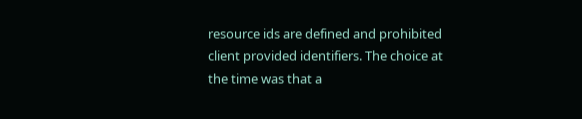resource ids are defined and prohibited client provided identifiers. The choice at the time was that a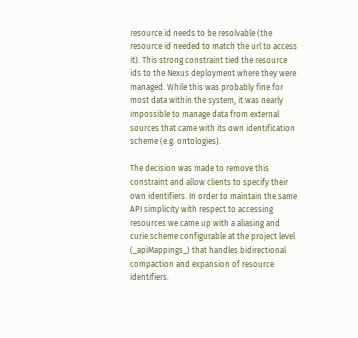resource id needs to be resolvable (the resource id needed to match the url to access it). This strong constraint tied the resource ids to the Nexus deployment where they were managed. While this was probably fine for most data within the system, it was nearly impossible to manage data from external sources that came with its own identification scheme (e.g. ontologies).

The decision was made to remove this constraint and allow clients to specify their own identifiers. In order to maintain the same API simplicity with respect to accessing resources we came up with a aliasing and curie scheme configurable at the project level (_apiMappings_) that handles bidirectional compaction and expansion of resource identifiers.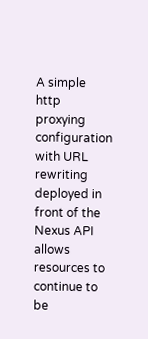A simple http proxying configuration with URL rewriting deployed in front of the Nexus API allows resources to continue to be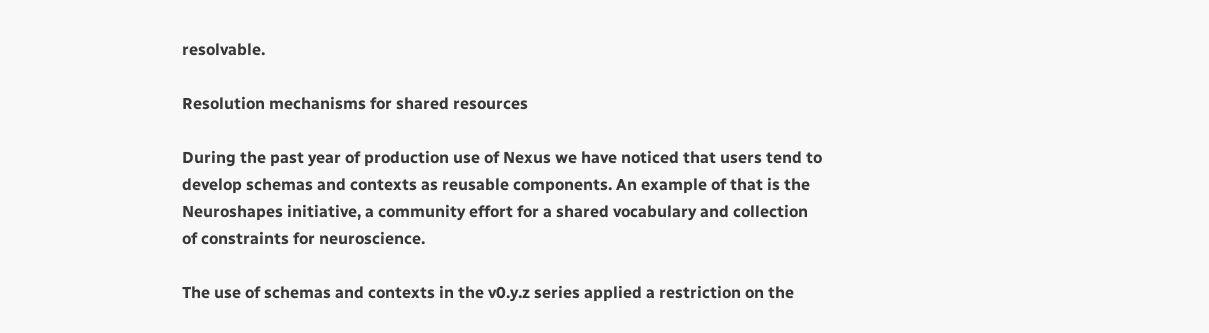resolvable.

Resolution mechanisms for shared resources

During the past year of production use of Nexus we have noticed that users tend to develop schemas and contexts as reusable components. An example of that is the Neuroshapes initiative, a community effort for a shared vocabulary and collection of constraints for neuroscience.

The use of schemas and contexts in the v0.y.z series applied a restriction on the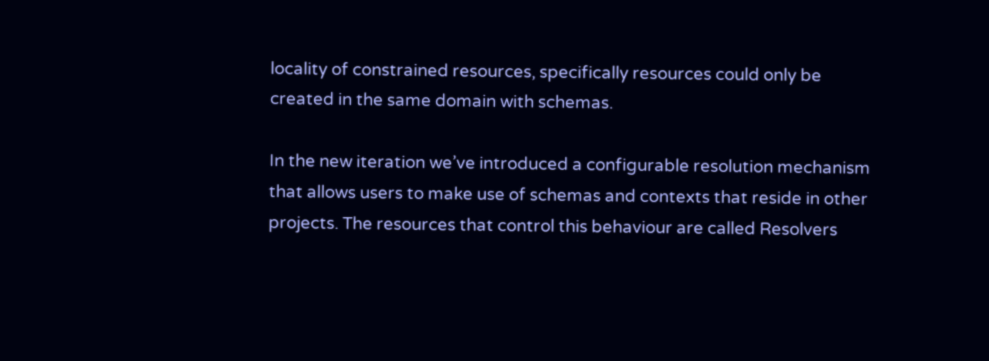locality of constrained resources, specifically resources could only be created in the same domain with schemas.

In the new iteration we’ve introduced a configurable resolution mechanism that allows users to make use of schemas and contexts that reside in other projects. The resources that control this behaviour are called Resolvers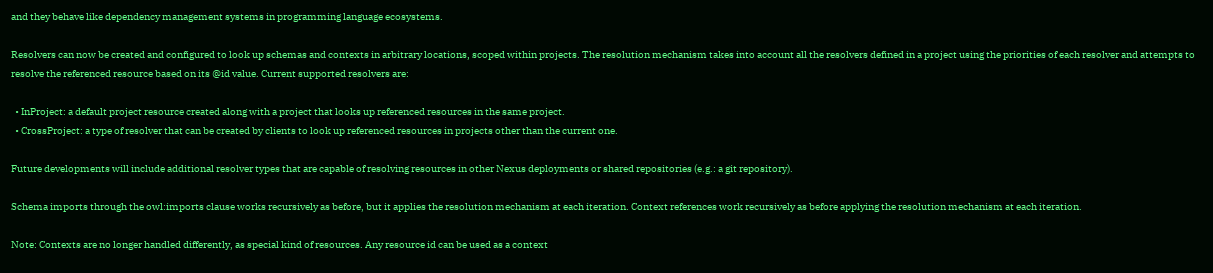and they behave like dependency management systems in programming language ecosystems.

Resolvers can now be created and configured to look up schemas and contexts in arbitrary locations, scoped within projects. The resolution mechanism takes into account all the resolvers defined in a project using the priorities of each resolver and attempts to resolve the referenced resource based on its @id value. Current supported resolvers are:

  • InProject: a default project resource created along with a project that looks up referenced resources in the same project.
  • CrossProject: a type of resolver that can be created by clients to look up referenced resources in projects other than the current one.

Future developments will include additional resolver types that are capable of resolving resources in other Nexus deployments or shared repositories (e.g.: a git repository).

Schema imports through the owl:imports clause works recursively as before, but it applies the resolution mechanism at each iteration. Context references work recursively as before applying the resolution mechanism at each iteration.

Note: Contexts are no longer handled differently, as special kind of resources. Any resource id can be used as a context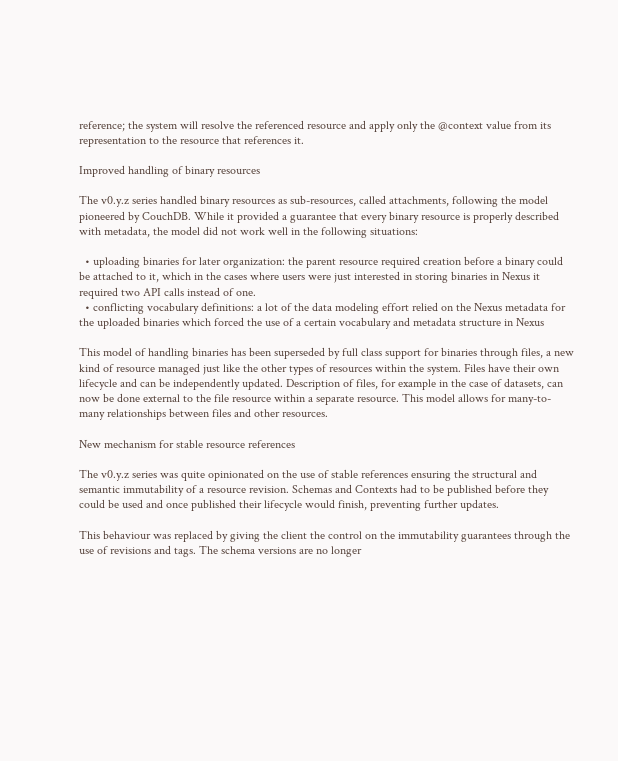reference; the system will resolve the referenced resource and apply only the @context value from its representation to the resource that references it.

Improved handling of binary resources

The v0.y.z series handled binary resources as sub-resources, called attachments, following the model pioneered by CouchDB. While it provided a guarantee that every binary resource is properly described with metadata, the model did not work well in the following situations:

  • uploading binaries for later organization: the parent resource required creation before a binary could be attached to it, which in the cases where users were just interested in storing binaries in Nexus it required two API calls instead of one.
  • conflicting vocabulary definitions: a lot of the data modeling effort relied on the Nexus metadata for the uploaded binaries which forced the use of a certain vocabulary and metadata structure in Nexus

This model of handling binaries has been superseded by full class support for binaries through files, a new kind of resource managed just like the other types of resources within the system. Files have their own lifecycle and can be independently updated. Description of files, for example in the case of datasets, can now be done external to the file resource within a separate resource. This model allows for many-to-many relationships between files and other resources.

New mechanism for stable resource references

The v0.y.z series was quite opinionated on the use of stable references ensuring the structural and semantic immutability of a resource revision. Schemas and Contexts had to be published before they could be used and once published their lifecycle would finish, preventing further updates.

This behaviour was replaced by giving the client the control on the immutability guarantees through the use of revisions and tags. The schema versions are no longer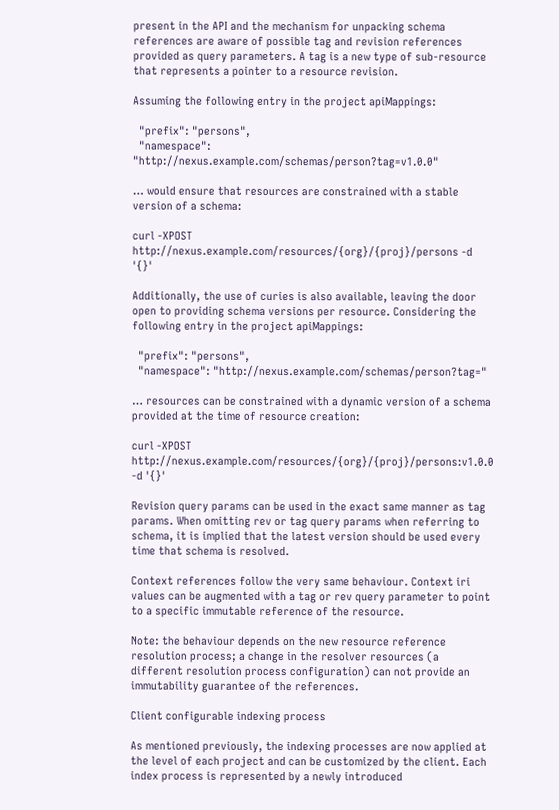present in the API and the mechanism for unpacking schema references are aware of possible tag and revision references provided as query parameters. A tag is a new type of sub-resource that represents a pointer to a resource revision.

Assuming the following entry in the project apiMappings:

  "prefix": "persons",
  "namespace": "http://nexus.example.com/schemas/person?tag=v1.0.0"

… would ensure that resources are constrained with a stable version of a schema:

curl -XPOST http://nexus.example.com/resources/{org}/{proj}/persons -d '{}'

Additionally, the use of curies is also available, leaving the door open to providing schema versions per resource. Considering the following entry in the project apiMappings:

  "prefix": "persons",
  "namespace": "http://nexus.example.com/schemas/person?tag="

… resources can be constrained with a dynamic version of a schema provided at the time of resource creation:

curl -XPOST http://nexus.example.com/resources/{org}/{proj}/persons:v1.0.0 -d '{}'

Revision query params can be used in the exact same manner as tag params. When omitting rev or tag query params when referring to schema, it is implied that the latest version should be used every time that schema is resolved.

Context references follow the very same behaviour. Context iri values can be augmented with a tag or rev query parameter to point to a specific immutable reference of the resource.

Note: the behaviour depends on the new resource reference resolution process; a change in the resolver resources (a different resolution process configuration) can not provide an immutability guarantee of the references.

Client configurable indexing process

As mentioned previously, the indexing processes are now applied at the level of each project and can be customized by the client. Each index process is represented by a newly introduced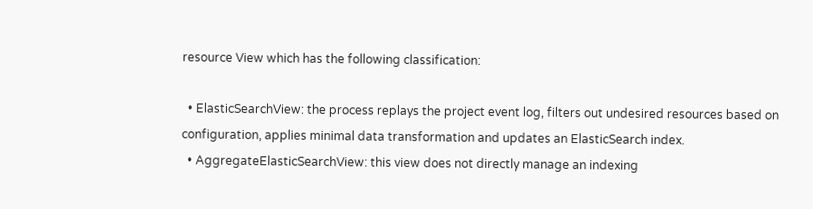resource View which has the following classification:

  • ElasticSearchView: the process replays the project event log, filters out undesired resources based on configuration, applies minimal data transformation and updates an ElasticSearch index.
  • AggregateElasticSearchView: this view does not directly manage an indexing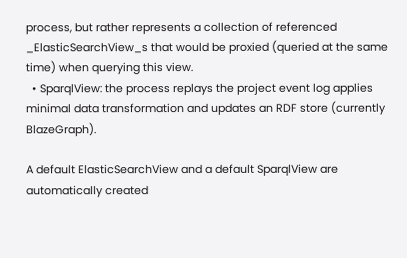process, but rather represents a collection of referenced _ElasticSearchView_s that would be proxied (queried at the same time) when querying this view.
  • SparqlView: the process replays the project event log applies minimal data transformation and updates an RDF store (currently BlazeGraph).

A default ElasticSearchView and a default SparqlView are automatically created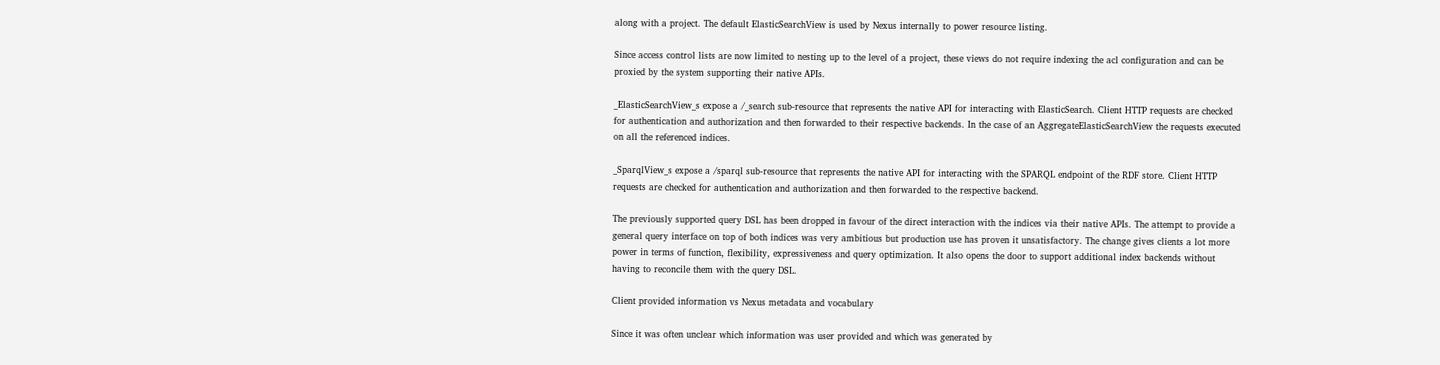along with a project. The default ElasticSearchView is used by Nexus internally to power resource listing.

Since access control lists are now limited to nesting up to the level of a project, these views do not require indexing the acl configuration and can be proxied by the system supporting their native APIs.

_ElasticSearchView_s expose a /_search sub-resource that represents the native API for interacting with ElasticSearch. Client HTTP requests are checked for authentication and authorization and then forwarded to their respective backends. In the case of an AggregateElasticSearchView the requests executed on all the referenced indices.

_SparqlView_s expose a /sparql sub-resource that represents the native API for interacting with the SPARQL endpoint of the RDF store. Client HTTP requests are checked for authentication and authorization and then forwarded to the respective backend.

The previously supported query DSL has been dropped in favour of the direct interaction with the indices via their native APIs. The attempt to provide a general query interface on top of both indices was very ambitious but production use has proven it unsatisfactory. The change gives clients a lot more power in terms of function, flexibility, expressiveness and query optimization. It also opens the door to support additional index backends without having to reconcile them with the query DSL.

Client provided information vs Nexus metadata and vocabulary

Since it was often unclear which information was user provided and which was generated by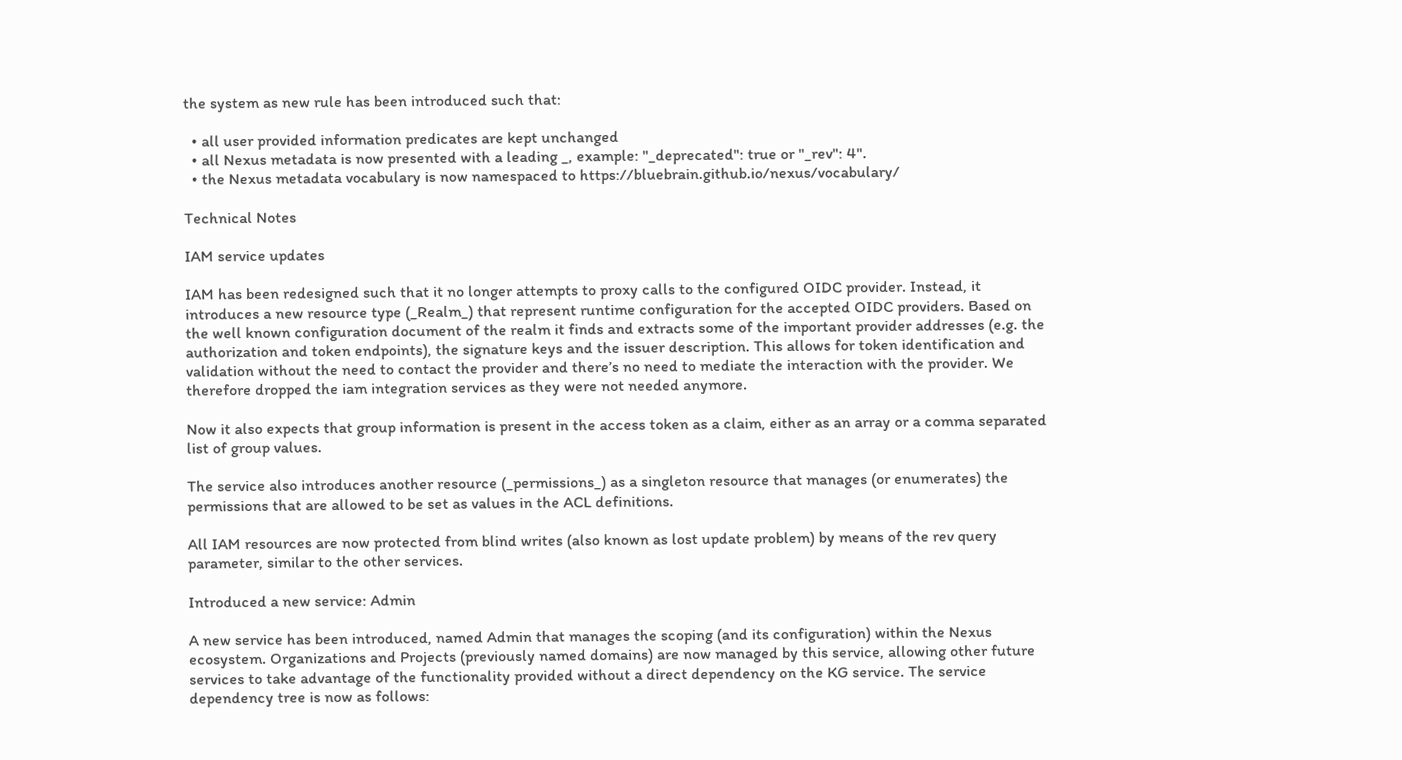the system as new rule has been introduced such that:

  • all user provided information predicates are kept unchanged
  • all Nexus metadata is now presented with a leading _, example: "_deprecated": true or "_rev": 4".
  • the Nexus metadata vocabulary is now namespaced to https://bluebrain.github.io/nexus/vocabulary/

Technical Notes

IAM service updates

IAM has been redesigned such that it no longer attempts to proxy calls to the configured OIDC provider. Instead, it introduces a new resource type (_Realm_) that represent runtime configuration for the accepted OIDC providers. Based on the well known configuration document of the realm it finds and extracts some of the important provider addresses (e.g. the authorization and token endpoints), the signature keys and the issuer description. This allows for token identification and validation without the need to contact the provider and there’s no need to mediate the interaction with the provider. We therefore dropped the iam integration services as they were not needed anymore.

Now it also expects that group information is present in the access token as a claim, either as an array or a comma separated list of group values.

The service also introduces another resource (_permissions_) as a singleton resource that manages (or enumerates) the permissions that are allowed to be set as values in the ACL definitions.

All IAM resources are now protected from blind writes (also known as lost update problem) by means of the rev query parameter, similar to the other services.

Introduced a new service: Admin

A new service has been introduced, named Admin that manages the scoping (and its configuration) within the Nexus ecosystem. Organizations and Projects (previously named domains) are now managed by this service, allowing other future services to take advantage of the functionality provided without a direct dependency on the KG service. The service dependency tree is now as follows: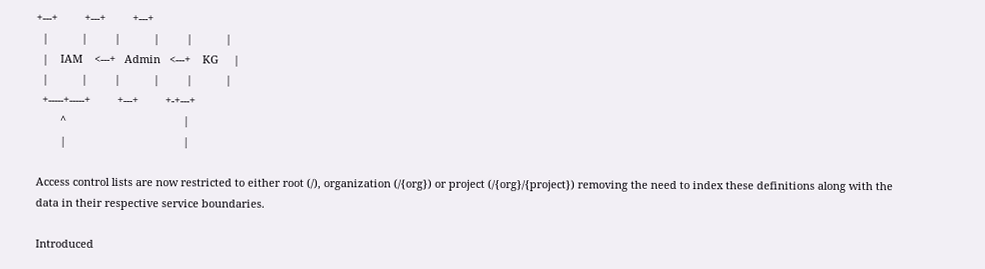+---+         +---+         +---+
  |           |         |           |         |           |
  |    IAM    <---+   Admin   <---+    KG     |
  |           |         |           |         |           |
  +-----+-----+         +---+         +-+---+
        ^                                       |
        |                                       |

Access control lists are now restricted to either root (/), organization (/{org}) or project (/{org}/{project}) removing the need to index these definitions along with the data in their respective service boundaries.

Introduced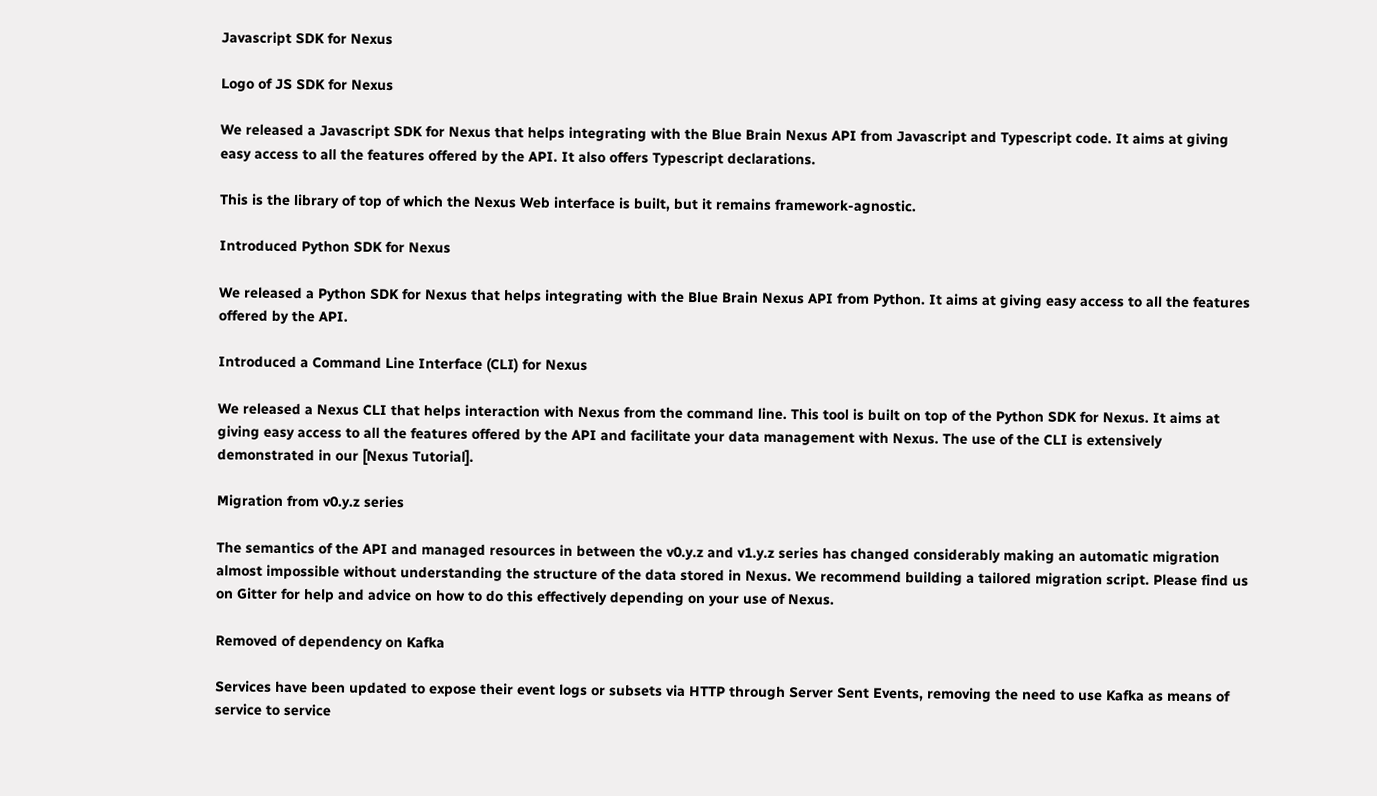Javascript SDK for Nexus

Logo of JS SDK for Nexus

We released a Javascript SDK for Nexus that helps integrating with the Blue Brain Nexus API from Javascript and Typescript code. It aims at giving easy access to all the features offered by the API. It also offers Typescript declarations.

This is the library of top of which the Nexus Web interface is built, but it remains framework-agnostic.

Introduced Python SDK for Nexus

We released a Python SDK for Nexus that helps integrating with the Blue Brain Nexus API from Python. It aims at giving easy access to all the features offered by the API.

Introduced a Command Line Interface (CLI) for Nexus

We released a Nexus CLI that helps interaction with Nexus from the command line. This tool is built on top of the Python SDK for Nexus. It aims at giving easy access to all the features offered by the API and facilitate your data management with Nexus. The use of the CLI is extensively demonstrated in our [Nexus Tutorial].

Migration from v0.y.z series

The semantics of the API and managed resources in between the v0.y.z and v1.y.z series has changed considerably making an automatic migration almost impossible without understanding the structure of the data stored in Nexus. We recommend building a tailored migration script. Please find us on Gitter for help and advice on how to do this effectively depending on your use of Nexus.

Removed of dependency on Kafka

Services have been updated to expose their event logs or subsets via HTTP through Server Sent Events, removing the need to use Kafka as means of service to service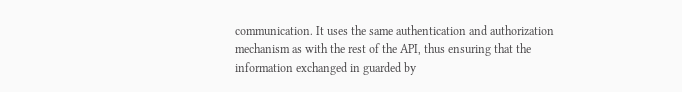communication. It uses the same authentication and authorization mechanism as with the rest of the API, thus ensuring that the information exchanged in guarded by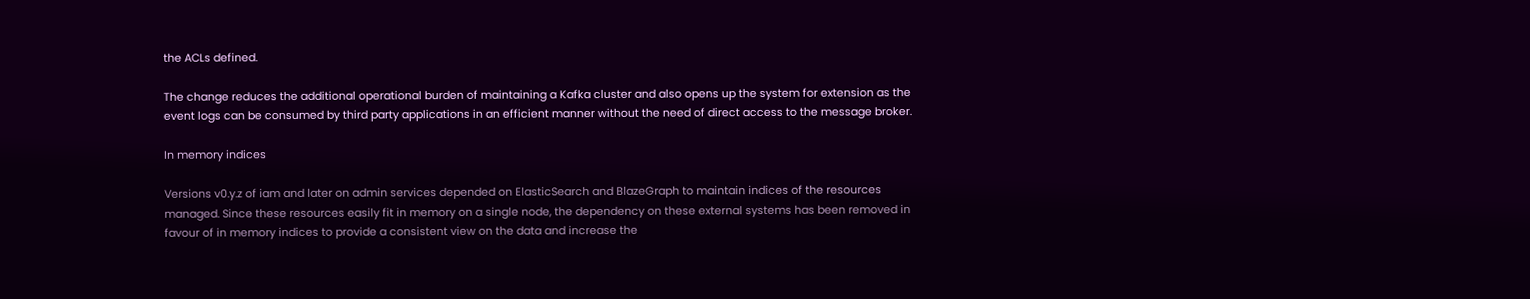the ACLs defined.

The change reduces the additional operational burden of maintaining a Kafka cluster and also opens up the system for extension as the event logs can be consumed by third party applications in an efficient manner without the need of direct access to the message broker.

In memory indices

Versions v0.y.z of iam and later on admin services depended on ElasticSearch and BlazeGraph to maintain indices of the resources managed. Since these resources easily fit in memory on a single node, the dependency on these external systems has been removed in favour of in memory indices to provide a consistent view on the data and increase the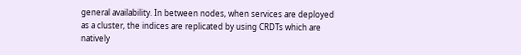general availability. In between nodes, when services are deployed as a cluster, the indices are replicated by using CRDTs which are natively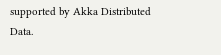supported by Akka Distributed Data.